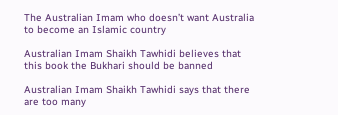The Australian Imam who doesn’t want Australia to become an Islamic country

Australian Imam Shaikh Tawhidi believes that this book the Bukhari should be banned

Australian Imam Shaikh Tawhidi says that there are too many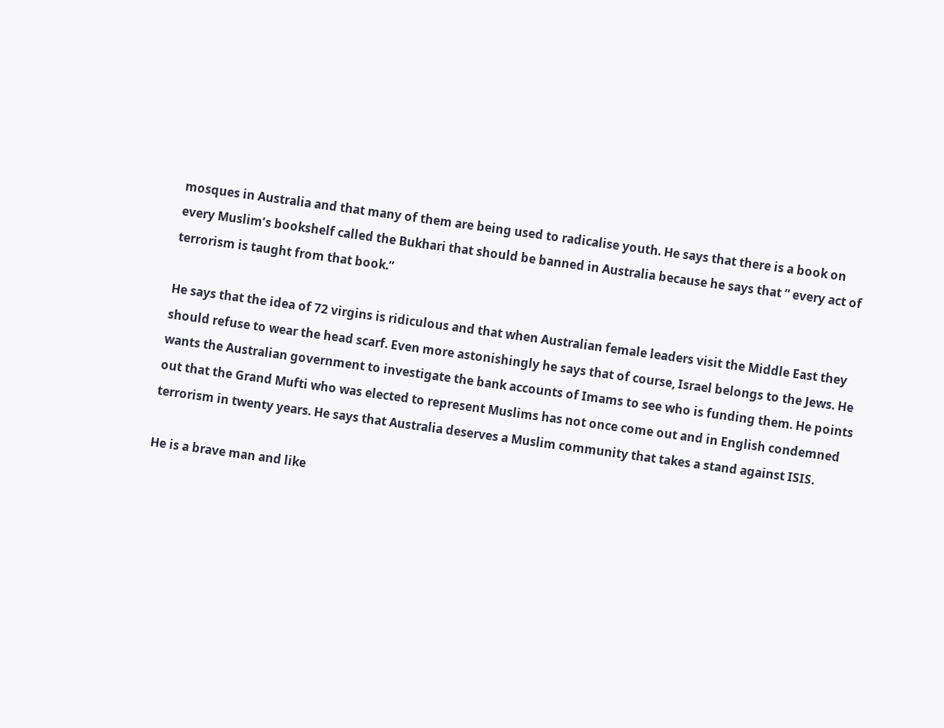mosques in Australia and that many of them are being used to radicalise youth. He says that there is a book on every Muslim’s bookshelf called the Bukhari that should be banned in Australia because he says that ” every act of terrorism is taught from that book.”

He says that the idea of 72 virgins is ridiculous and that when Australian female leaders visit the Middle East they should refuse to wear the head scarf. Even more astonishingly he says that of course, Israel belongs to the Jews. He wants the Australian government to investigate the bank accounts of Imams to see who is funding them. He points out that the Grand Mufti who was elected to represent Muslims has not once come out and in English condemned terrorism in twenty years. He says that Australia deserves a Muslim community that takes a stand against ISIS.

He is a brave man and like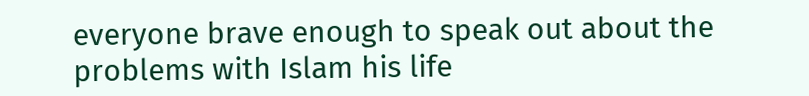everyone brave enough to speak out about the problems with Islam his life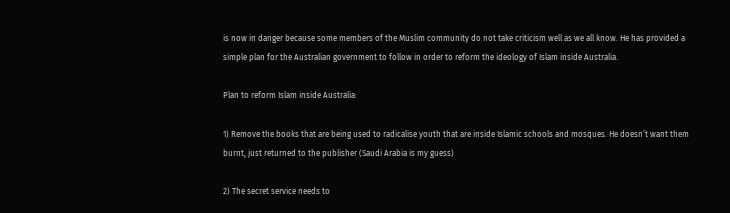is now in danger because some members of the Muslim community do not take criticism well as we all know. He has provided a simple plan for the Australian government to follow in order to reform the ideology of Islam inside Australia.

Plan to reform Islam inside Australia:

1) Remove the books that are being used to radicalise youth that are inside Islamic schools and mosques. He doesn’t want them burnt, just returned to the publisher (Saudi Arabia is my guess)

2) The secret service needs to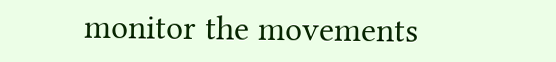monitor the movements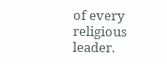of every religious leader.